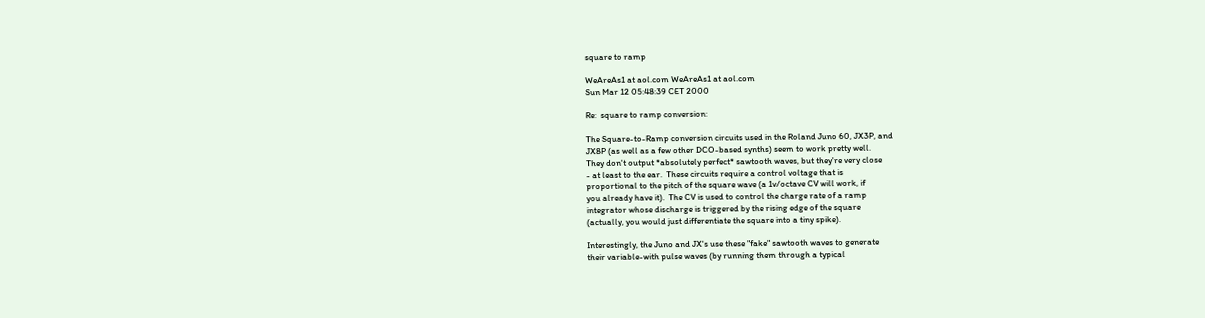square to ramp

WeAreAs1 at aol.com WeAreAs1 at aol.com
Sun Mar 12 05:48:39 CET 2000

Re:  square to ramp conversion:

The Square-to-Ramp conversion circuits used in the Roland Juno 60, JX3P, and
JX8P (as well as a few other DCO-based synths) seem to work pretty well.
They don't output *absolutely perfect* sawtooth waves, but they're very close
- at least to the ear.  These circuits require a control voltage that is
proportional to the pitch of the square wave (a 1v/octave CV will work, if
you already have it).  The CV is used to control the charge rate of a ramp
integrator whose discharge is triggered by the rising edge of the square
(actually, you would just differentiate the square into a tiny spike).

Interestingly, the Juno and JX's use these "fake" sawtooth waves to generate
their variable-with pulse waves (by running them through a typical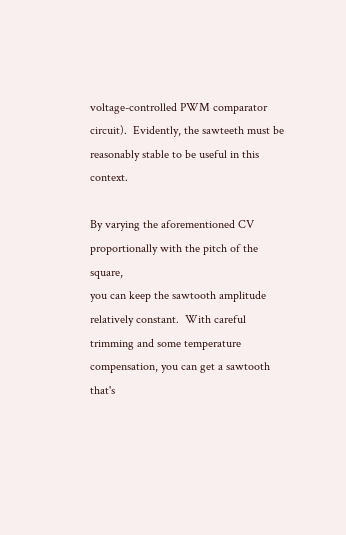voltage-controlled PWM comparator circuit).  Evidently, the sawteeth must be
reasonably stable to be useful in this context.

By varying the aforementioned CV proportionally with the pitch of the square,
you can keep the sawtooth amplitude relatively constant.  With careful
trimming and some temperature compensation, you can get a sawtooth that's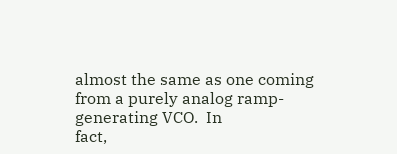almost the same as one coming from a purely analog ramp-generating VCO.  In
fact,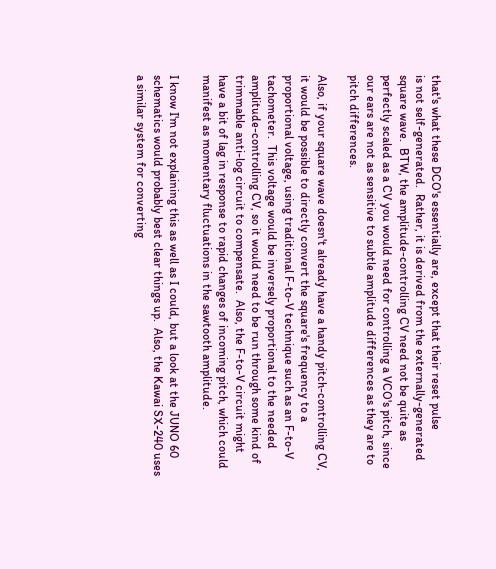that's what these DCO's essentially are, except that their reset pulse
is not self-generated.  Rather, it is derived from the externally-generated
square wave.  BTW, the amplitude-controlling CV need not be quite as
perfectly scaled as a CV you would need for controlling a VCO's pitch, since
our ears are not as sensitive to subtle amplitude differences as they are to
pitch differences.

Also, if your square wave doesn't already have a handy pitch-controlling CV,
it would be possible to directly convert the square's frequency to a
proportional voltage, using traditional F-to-V technique such as an F-to-V
tachometer.  This voltage would be inversely proportional to the needed
amplitude-controlling CV, so it would need to be run through some kind of
trimmable anti-log circuit to compensate.  Also, the F-to-V circuit might
have a bit of lag in response to rapid changes of incoming pitch, which could
manifest as momentary fluctuations in the sawtooth amplitude.

I know I'm not explaining this as well as I could, but a look at the JUNO 60
schematics would probably best clear things up.  Also, the Kawai SX-240 uses
a similar system for converting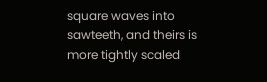square waves into sawteeth, and theirs is
more tightly scaled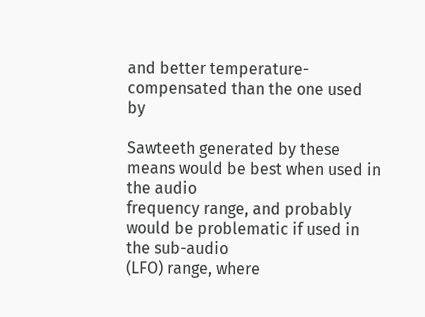and better temperature-compensated than the one used by

Sawteeth generated by these means would be best when used in the audio
frequency range, and probably would be problematic if used in the sub-audio
(LFO) range, where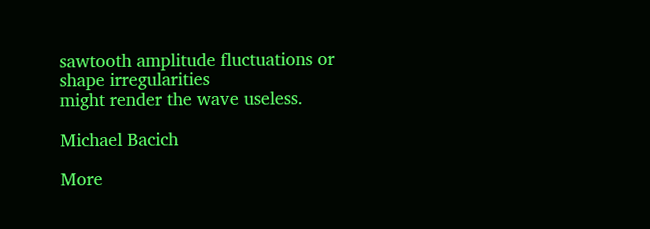sawtooth amplitude fluctuations or shape irregularities
might render the wave useless.

Michael Bacich

More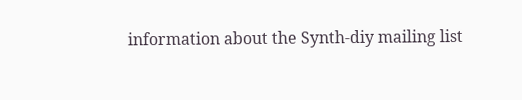information about the Synth-diy mailing list